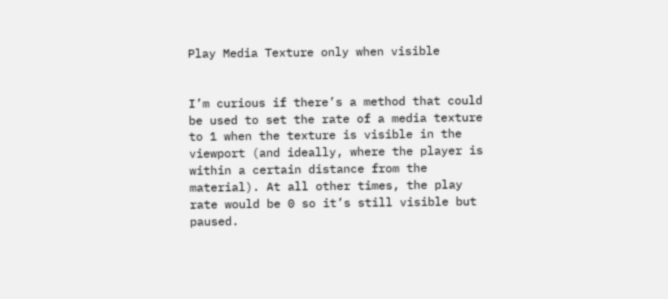Play Media Texture only when visible


I’m curious if there’s a method that could be used to set the rate of a media texture to 1 when the texture is visible in the viewport (and ideally, where the player is within a certain distance from the material). At all other times, the play rate would be 0 so it’s still visible but paused.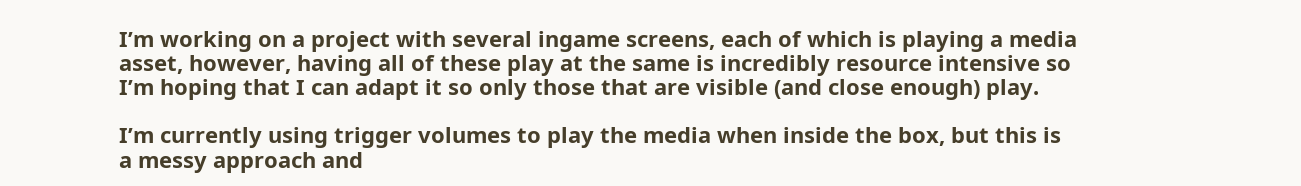I’m working on a project with several ingame screens, each of which is playing a media asset, however, having all of these play at the same is incredibly resource intensive so I’m hoping that I can adapt it so only those that are visible (and close enough) play.

I’m currently using trigger volumes to play the media when inside the box, but this is a messy approach and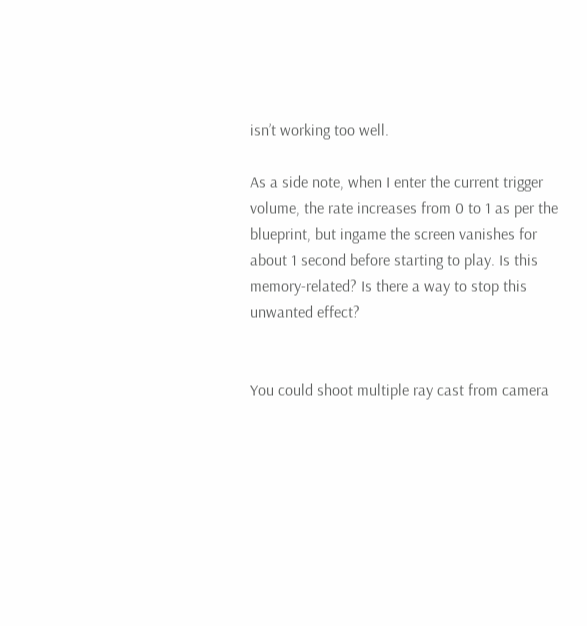isn’t working too well.

As a side note, when I enter the current trigger volume, the rate increases from 0 to 1 as per the blueprint, but ingame the screen vanishes for about 1 second before starting to play. Is this memory-related? Is there a way to stop this unwanted effect?


You could shoot multiple ray cast from camera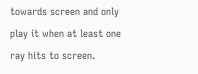towards screen and only play it when at least one ray hits to screen.